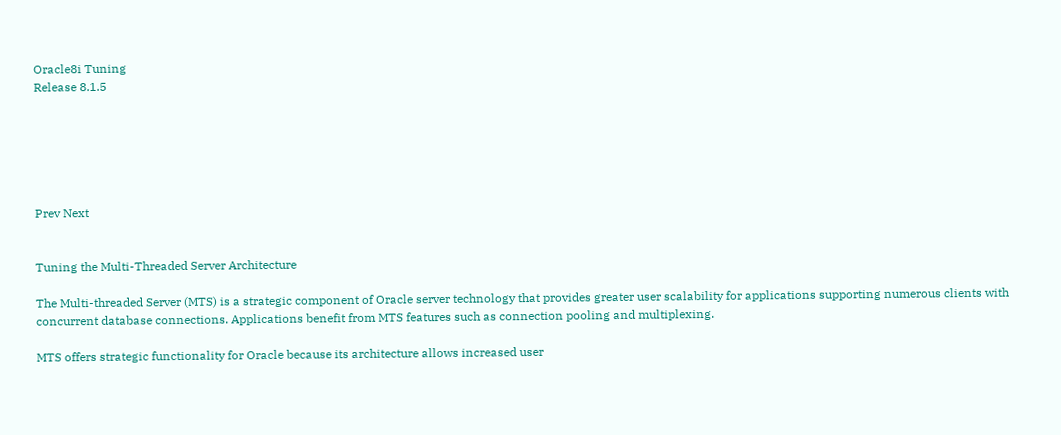Oracle8i Tuning
Release 8.1.5






Prev Next


Tuning the Multi-Threaded Server Architecture

The Multi-threaded Server (MTS) is a strategic component of Oracle server technology that provides greater user scalability for applications supporting numerous clients with concurrent database connections. Applications benefit from MTS features such as connection pooling and multiplexing.

MTS offers strategic functionality for Oracle because its architecture allows increased user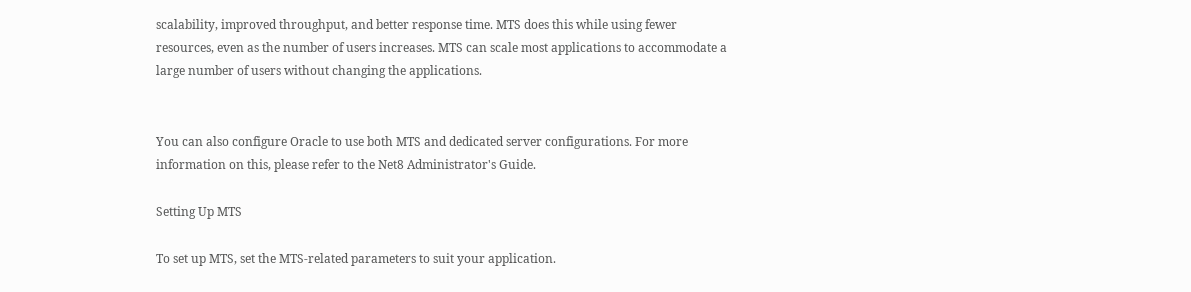scalability, improved throughput, and better response time. MTS does this while using fewer resources, even as the number of users increases. MTS can scale most applications to accommodate a large number of users without changing the applications.


You can also configure Oracle to use both MTS and dedicated server configurations. For more information on this, please refer to the Net8 Administrator's Guide.

Setting Up MTS

To set up MTS, set the MTS-related parameters to suit your application.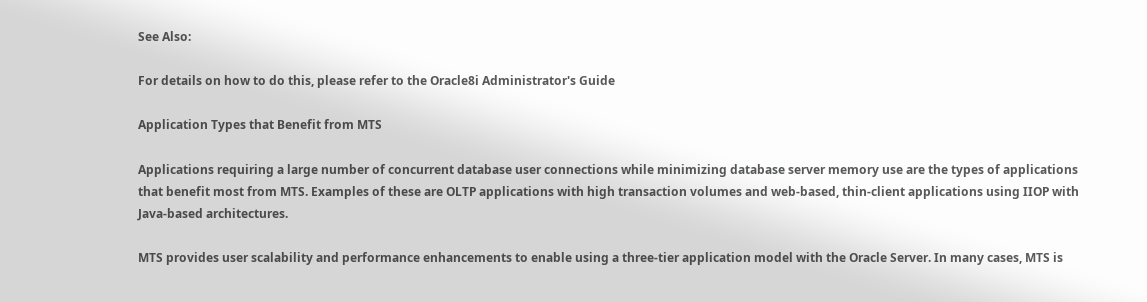See Also:

For details on how to do this, please refer to the Oracle8i Administrator's Guide

Application Types that Benefit from MTS

Applications requiring a large number of concurrent database user connections while minimizing database server memory use are the types of applications that benefit most from MTS. Examples of these are OLTP applications with high transaction volumes and web-based, thin-client applications using IIOP with Java-based architectures.

MTS provides user scalability and performance enhancements to enable using a three-tier application model with the Oracle Server. In many cases, MTS is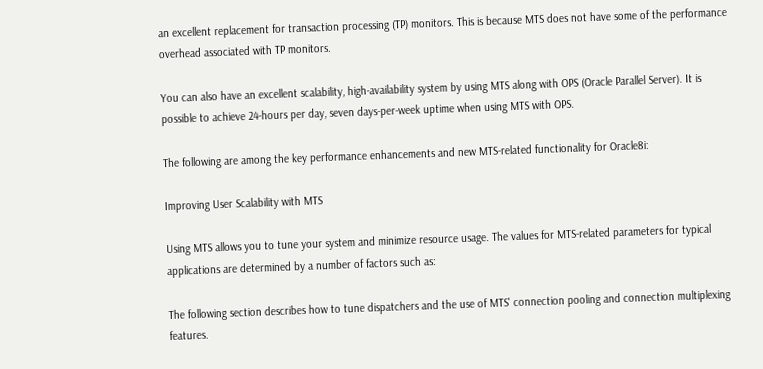an excellent replacement for transaction processing (TP) monitors. This is because MTS does not have some of the performance overhead associated with TP monitors.

You can also have an excellent scalability, high-availability system by using MTS along with OPS (Oracle Parallel Server). It is possible to achieve 24-hours per day, seven days-per-week uptime when using MTS with OPS.

The following are among the key performance enhancements and new MTS-related functionality for Oracle8i:

Improving User Scalability with MTS

Using MTS allows you to tune your system and minimize resource usage. The values for MTS-related parameters for typical applications are determined by a number of factors such as:

The following section describes how to tune dispatchers and the use of MTS' connection pooling and connection multiplexing features.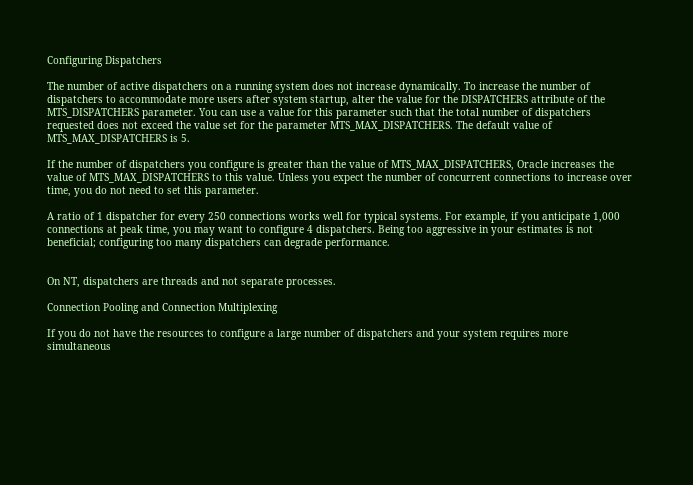Configuring Dispatchers

The number of active dispatchers on a running system does not increase dynamically. To increase the number of dispatchers to accommodate more users after system startup, alter the value for the DISPATCHERS attribute of the MTS_DISPATCHERS parameter. You can use a value for this parameter such that the total number of dispatchers requested does not exceed the value set for the parameter MTS_MAX_DISPATCHERS. The default value of MTS_MAX_DISPATCHERS is 5.

If the number of dispatchers you configure is greater than the value of MTS_MAX_DISPATCHERS, Oracle increases the value of MTS_MAX_DISPATCHERS to this value. Unless you expect the number of concurrent connections to increase over time, you do not need to set this parameter.

A ratio of 1 dispatcher for every 250 connections works well for typical systems. For example, if you anticipate 1,000 connections at peak time, you may want to configure 4 dispatchers. Being too aggressive in your estimates is not beneficial; configuring too many dispatchers can degrade performance.


On NT, dispatchers are threads and not separate processes.

Connection Pooling and Connection Multiplexing

If you do not have the resources to configure a large number of dispatchers and your system requires more simultaneous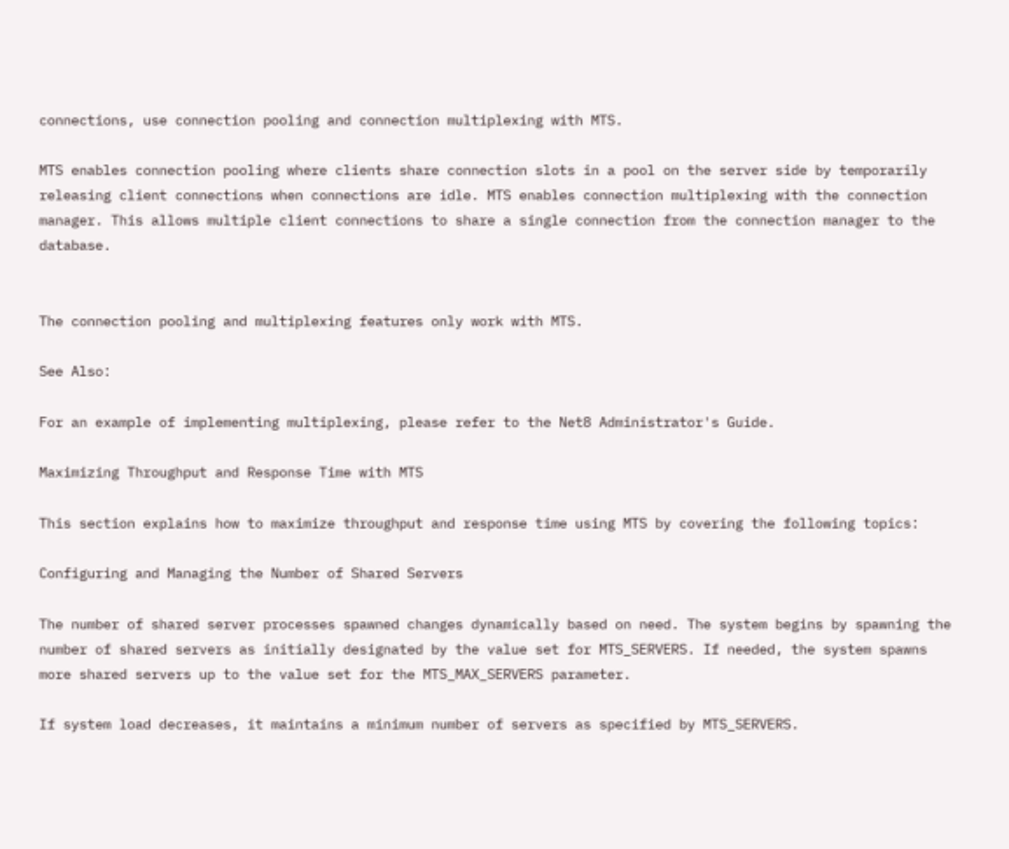connections, use connection pooling and connection multiplexing with MTS.

MTS enables connection pooling where clients share connection slots in a pool on the server side by temporarily releasing client connections when connections are idle. MTS enables connection multiplexing with the connection manager. This allows multiple client connections to share a single connection from the connection manager to the database.


The connection pooling and multiplexing features only work with MTS.

See Also:

For an example of implementing multiplexing, please refer to the Net8 Administrator's Guide.

Maximizing Throughput and Response Time with MTS

This section explains how to maximize throughput and response time using MTS by covering the following topics:

Configuring and Managing the Number of Shared Servers

The number of shared server processes spawned changes dynamically based on need. The system begins by spawning the number of shared servers as initially designated by the value set for MTS_SERVERS. If needed, the system spawns more shared servers up to the value set for the MTS_MAX_SERVERS parameter.

If system load decreases, it maintains a minimum number of servers as specified by MTS_SERVERS.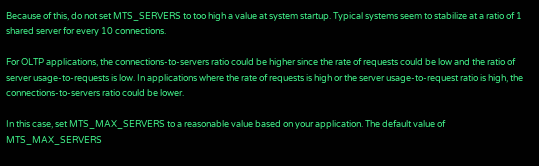Because of this, do not set MTS_SERVERS to too high a value at system startup. Typical systems seem to stabilize at a ratio of 1 shared server for every 10 connections.

For OLTP applications, the connections-to-servers ratio could be higher since the rate of requests could be low and the ratio of server usage-to-requests is low. In applications where the rate of requests is high or the server usage-to-request ratio is high, the connections-to-servers ratio could be lower.

In this case, set MTS_MAX_SERVERS to a reasonable value based on your application. The default value of MTS_MAX_SERVERS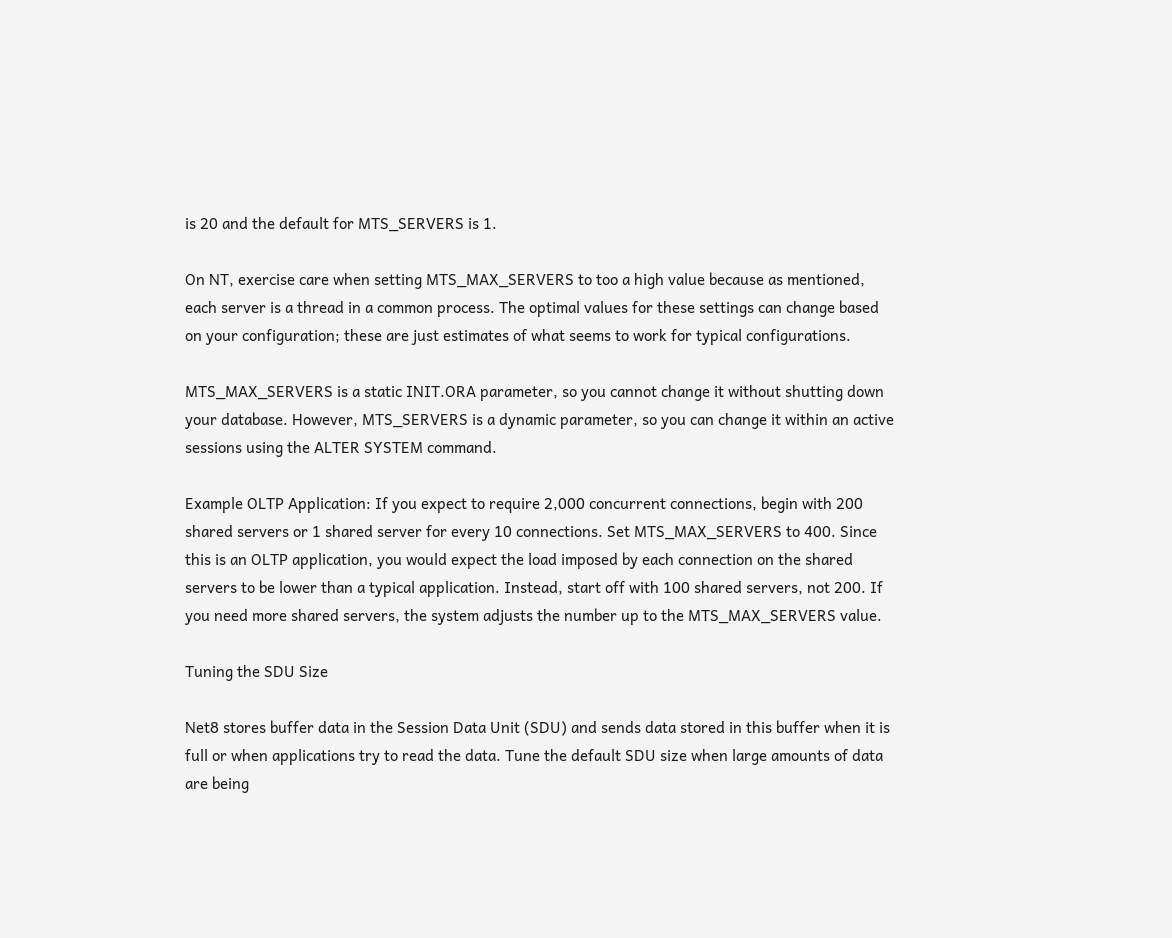is 20 and the default for MTS_SERVERS is 1.

On NT, exercise care when setting MTS_MAX_SERVERS to too a high value because as mentioned, each server is a thread in a common process. The optimal values for these settings can change based on your configuration; these are just estimates of what seems to work for typical configurations.

MTS_MAX_SERVERS is a static INIT.ORA parameter, so you cannot change it without shutting down your database. However, MTS_SERVERS is a dynamic parameter, so you can change it within an active sessions using the ALTER SYSTEM command.

Example OLTP Application: If you expect to require 2,000 concurrent connections, begin with 200 shared servers or 1 shared server for every 10 connections. Set MTS_MAX_SERVERS to 400. Since this is an OLTP application, you would expect the load imposed by each connection on the shared servers to be lower than a typical application. Instead, start off with 100 shared servers, not 200. If you need more shared servers, the system adjusts the number up to the MTS_MAX_SERVERS value.

Tuning the SDU Size

Net8 stores buffer data in the Session Data Unit (SDU) and sends data stored in this buffer when it is full or when applications try to read the data. Tune the default SDU size when large amounts of data are being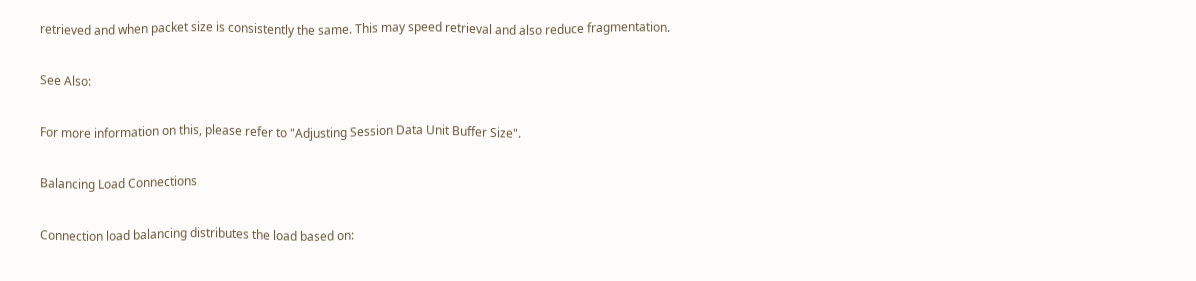retrieved and when packet size is consistently the same. This may speed retrieval and also reduce fragmentation.

See Also:

For more information on this, please refer to "Adjusting Session Data Unit Buffer Size".

Balancing Load Connections

Connection load balancing distributes the load based on: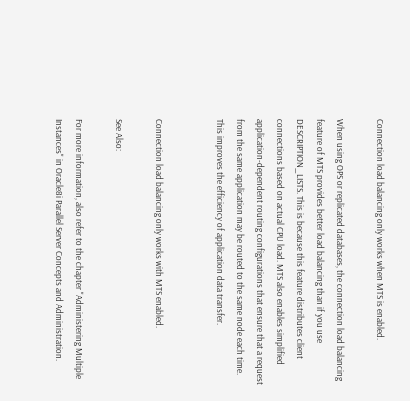Connection load balancing only works when MTS is enabled.

When using OPS or replicated databases, the connection load balancing feature of MTS provides better load balancing than if you use DESCRIPTION_LISTS. This is because this feature distributes client connections based on actual CPU load. MTS also enables simplified application-dependent routing configurations that ensure that a request from the same application may be routed to the same node each time. This improves the efficiency of application data transfer.


Connection load balancing only works with MTS enabled.

See Also:

For more information, also refer to the chapter "Administering Multiple Instances" in Oracle8i Parallel Server Concepts and Administration.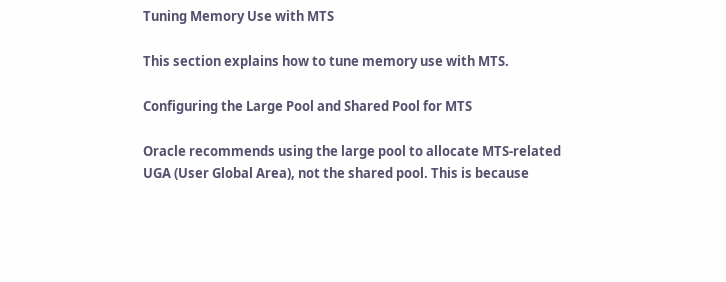Tuning Memory Use with MTS

This section explains how to tune memory use with MTS.

Configuring the Large Pool and Shared Pool for MTS

Oracle recommends using the large pool to allocate MTS-related UGA (User Global Area), not the shared pool. This is because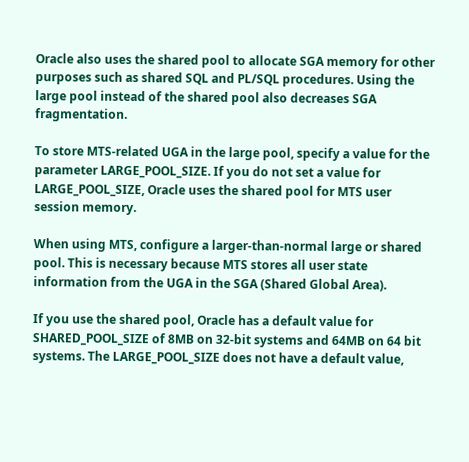Oracle also uses the shared pool to allocate SGA memory for other purposes such as shared SQL and PL/SQL procedures. Using the large pool instead of the shared pool also decreases SGA fragmentation.

To store MTS-related UGA in the large pool, specify a value for the parameter LARGE_POOL_SIZE. If you do not set a value for LARGE_POOL_SIZE, Oracle uses the shared pool for MTS user session memory.

When using MTS, configure a larger-than-normal large or shared pool. This is necessary because MTS stores all user state information from the UGA in the SGA (Shared Global Area).

If you use the shared pool, Oracle has a default value for SHARED_POOL_SIZE of 8MB on 32-bit systems and 64MB on 64 bit systems. The LARGE_POOL_SIZE does not have a default value,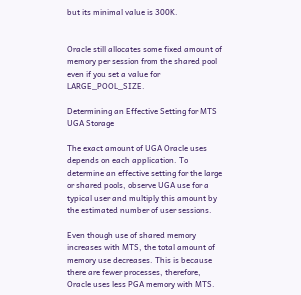but its minimal value is 300K.


Oracle still allocates some fixed amount of memory per session from the shared pool even if you set a value for LARGE_POOL_SIZE.

Determining an Effective Setting for MTS UGA Storage

The exact amount of UGA Oracle uses depends on each application. To determine an effective setting for the large or shared pools, observe UGA use for a typical user and multiply this amount by the estimated number of user sessions.

Even though use of shared memory increases with MTS, the total amount of memory use decreases. This is because there are fewer processes, therefore, Oracle uses less PGA memory with MTS.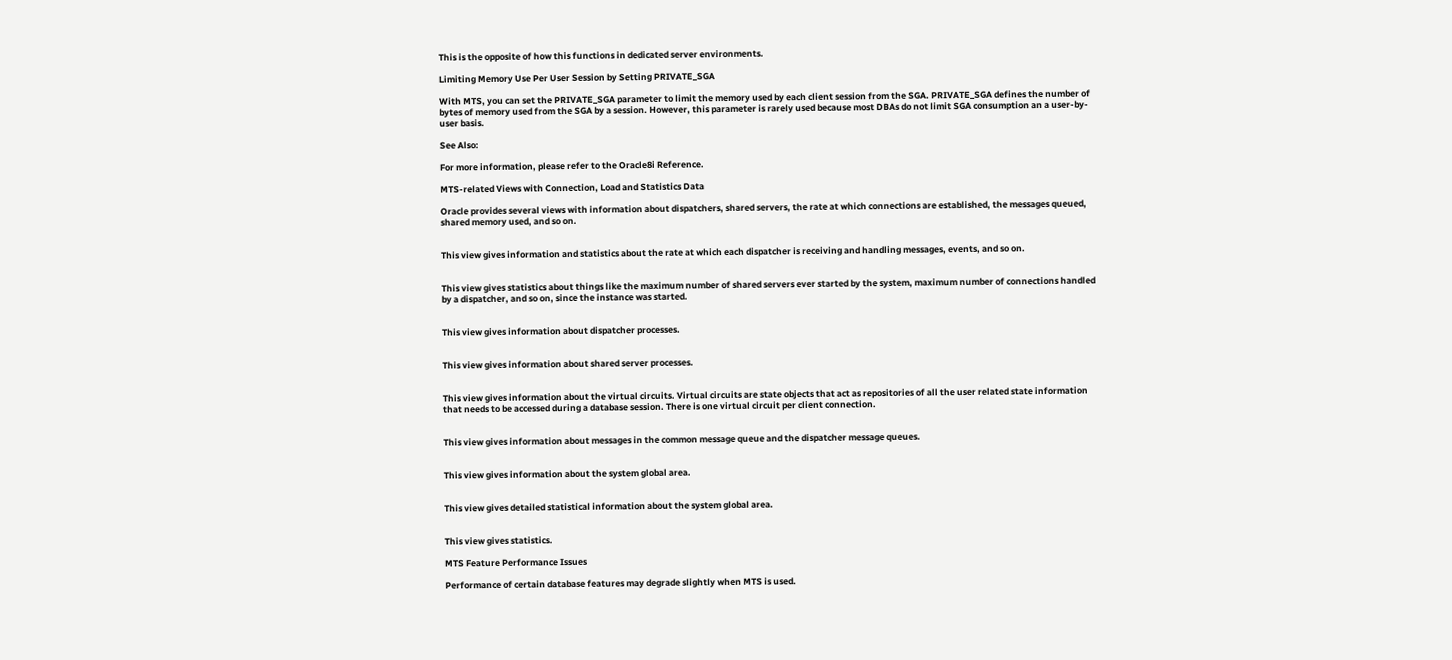This is the opposite of how this functions in dedicated server environments.

Limiting Memory Use Per User Session by Setting PRIVATE_SGA

With MTS, you can set the PRIVATE_SGA parameter to limit the memory used by each client session from the SGA. PRIVATE_SGA defines the number of bytes of memory used from the SGA by a session. However, this parameter is rarely used because most DBAs do not limit SGA consumption an a user-by-user basis.

See Also:

For more information, please refer to the Oracle8i Reference.

MTS-related Views with Connection, Load and Statistics Data

Oracle provides several views with information about dispatchers, shared servers, the rate at which connections are established, the messages queued, shared memory used, and so on.


This view gives information and statistics about the rate at which each dispatcher is receiving and handling messages, events, and so on.


This view gives statistics about things like the maximum number of shared servers ever started by the system, maximum number of connections handled by a dispatcher, and so on, since the instance was started.


This view gives information about dispatcher processes.


This view gives information about shared server processes.


This view gives information about the virtual circuits. Virtual circuits are state objects that act as repositories of all the user related state information that needs to be accessed during a database session. There is one virtual circuit per client connection.


This view gives information about messages in the common message queue and the dispatcher message queues.


This view gives information about the system global area.


This view gives detailed statistical information about the system global area.


This view gives statistics.

MTS Feature Performance Issues

Performance of certain database features may degrade slightly when MTS is used.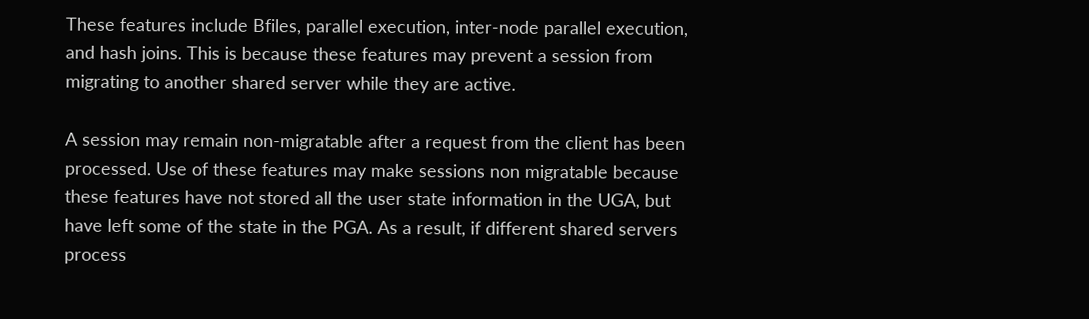These features include Bfiles, parallel execution, inter-node parallel execution, and hash joins. This is because these features may prevent a session from migrating to another shared server while they are active.

A session may remain non-migratable after a request from the client has been processed. Use of these features may make sessions non migratable because these features have not stored all the user state information in the UGA, but have left some of the state in the PGA. As a result, if different shared servers process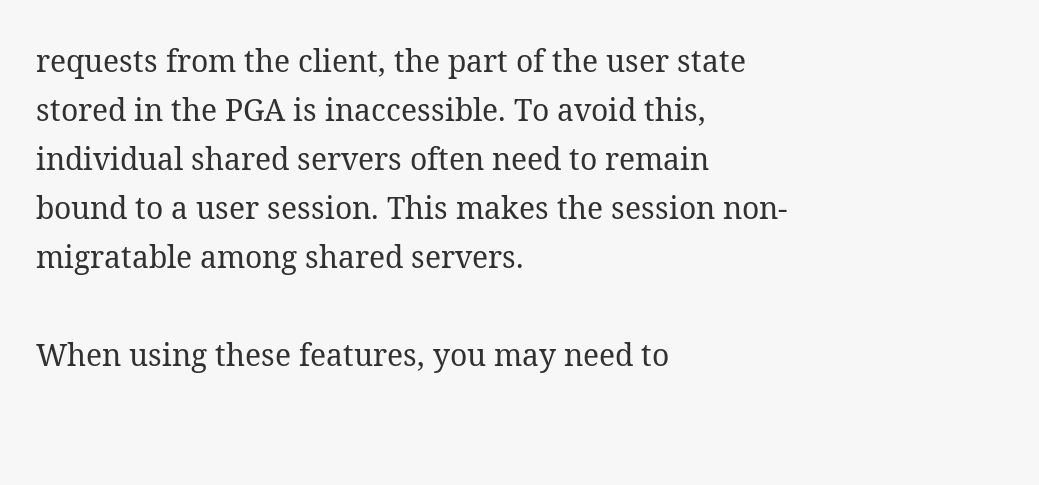requests from the client, the part of the user state stored in the PGA is inaccessible. To avoid this, individual shared servers often need to remain bound to a user session. This makes the session non-migratable among shared servers.

When using these features, you may need to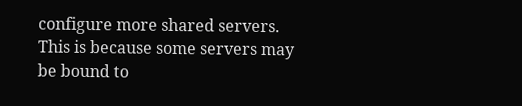configure more shared servers. This is because some servers may be bound to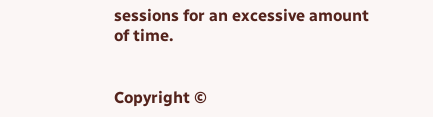sessions for an excessive amount of time.


Copyright ©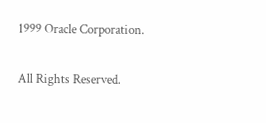1999 Oracle Corporation.

All Rights Reserved.